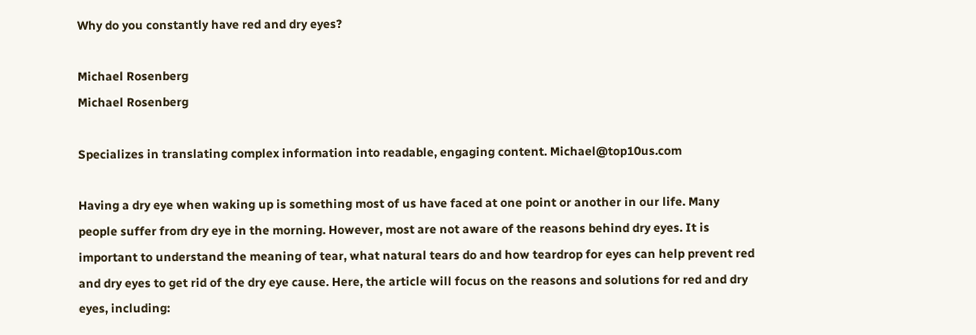Why do you constantly have red and dry eyes?

Michael Rosenberg
Michael Rosenberg

Specializes in translating complex information into readable, engaging content. Michael@top10us.com

Having a dry eye when waking up is something most of us have faced at one point or another in our life. Many people suffer from dry eye in the morning. However, most are not aware of the reasons behind dry eyes. It is important to understand the meaning of tear, what natural tears do and how teardrop for eyes can help prevent red and dry eyes to get rid of the dry eye cause. Here, the article will focus on the reasons and solutions for red and dry eyes, including: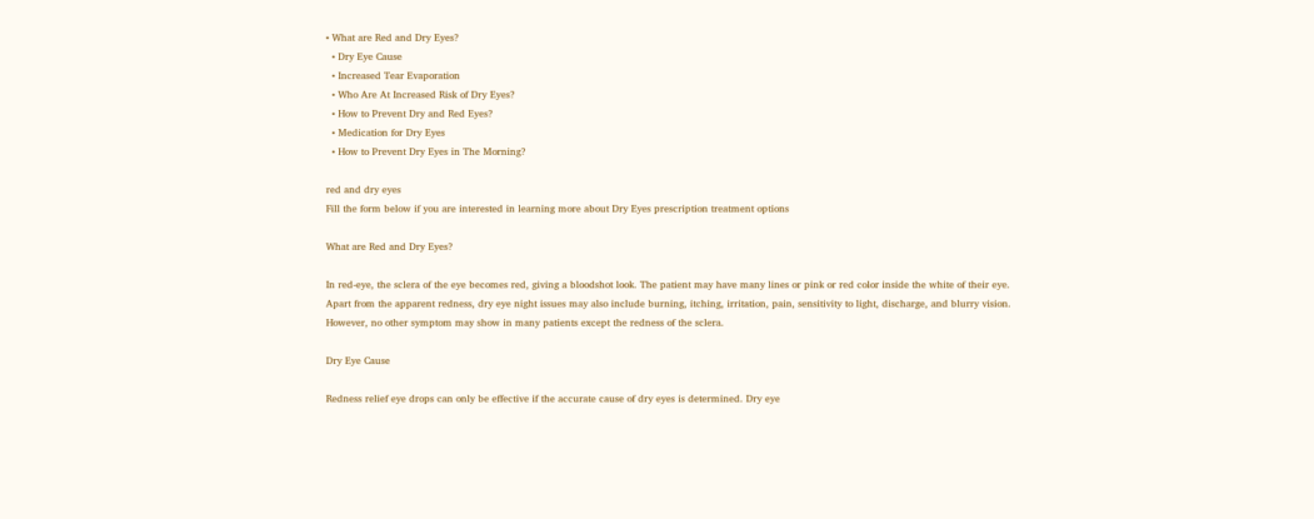• What are Red and Dry Eyes?
  • Dry Eye Cause
  • Increased Tear Evaporation
  • Who Are At Increased Risk of Dry Eyes?
  • How to Prevent Dry and Red Eyes?
  • Medication for Dry Eyes
  • How to Prevent Dry Eyes in The Morning?

red and dry eyes
Fill the form below if you are interested in learning more about Dry Eyes prescription treatment options

What are Red and Dry Eyes?

In red-eye, the sclera of the eye becomes red, giving a bloodshot look. The patient may have many lines or pink or red color inside the white of their eye. Apart from the apparent redness, dry eye night issues may also include burning, itching, irritation, pain, sensitivity to light, discharge, and blurry vision. However, no other symptom may show in many patients except the redness of the sclera.

Dry Eye Cause

Redness relief eye drops can only be effective if the accurate cause of dry eyes is determined. Dry eye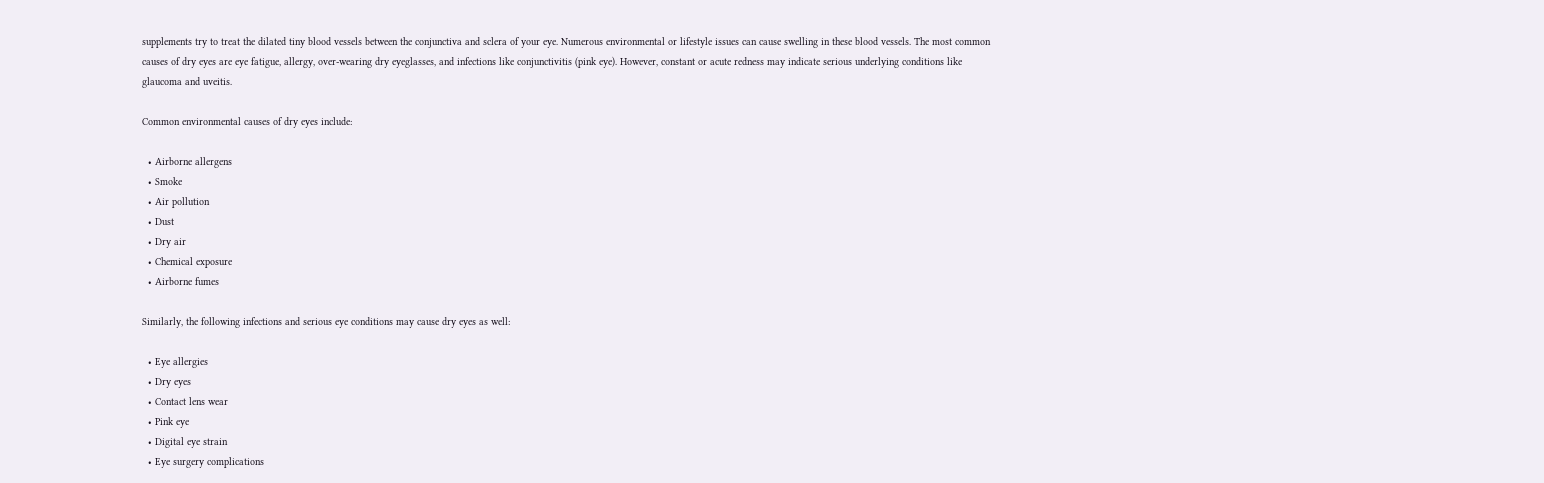supplements try to treat the dilated tiny blood vessels between the conjunctiva and sclera of your eye. Numerous environmental or lifestyle issues can cause swelling in these blood vessels. The most common causes of dry eyes are eye fatigue, allergy, over-wearing dry eyeglasses, and infections like conjunctivitis (pink eye). However, constant or acute redness may indicate serious underlying conditions like glaucoma and uveitis.

Common environmental causes of dry eyes include:

  • Airborne allergens
  • Smoke
  • Air pollution
  • Dust
  • Dry air
  • Chemical exposure
  • Airborne fumes

Similarly, the following infections and serious eye conditions may cause dry eyes as well:

  • Eye allergies
  • Dry eyes
  • Contact lens wear
  • Pink eye
  • Digital eye strain
  • Eye surgery complications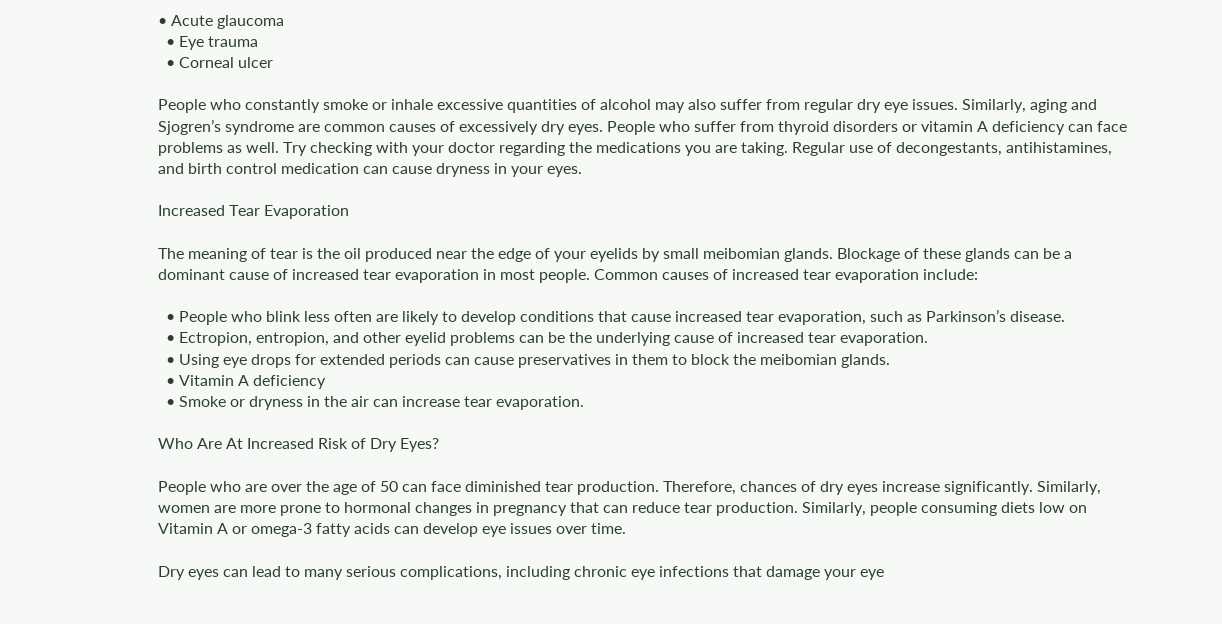• Acute glaucoma
  • Eye trauma
  • Corneal ulcer

People who constantly smoke or inhale excessive quantities of alcohol may also suffer from regular dry eye issues. Similarly, aging and Sjogren’s syndrome are common causes of excessively dry eyes. People who suffer from thyroid disorders or vitamin A deficiency can face problems as well. Try checking with your doctor regarding the medications you are taking. Regular use of decongestants, antihistamines, and birth control medication can cause dryness in your eyes.

Increased Tear Evaporation

The meaning of tear is the oil produced near the edge of your eyelids by small meibomian glands. Blockage of these glands can be a dominant cause of increased tear evaporation in most people. Common causes of increased tear evaporation include:

  • People who blink less often are likely to develop conditions that cause increased tear evaporation, such as Parkinson’s disease.
  • Ectropion, entropion, and other eyelid problems can be the underlying cause of increased tear evaporation.
  • Using eye drops for extended periods can cause preservatives in them to block the meibomian glands.
  • Vitamin A deficiency
  • Smoke or dryness in the air can increase tear evaporation.

Who Are At Increased Risk of Dry Eyes?

People who are over the age of 50 can face diminished tear production. Therefore, chances of dry eyes increase significantly. Similarly, women are more prone to hormonal changes in pregnancy that can reduce tear production. Similarly, people consuming diets low on Vitamin A or omega-3 fatty acids can develop eye issues over time.

Dry eyes can lead to many serious complications, including chronic eye infections that damage your eye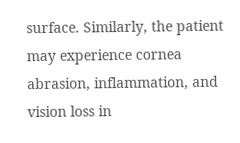surface. Similarly, the patient may experience cornea abrasion, inflammation, and vision loss in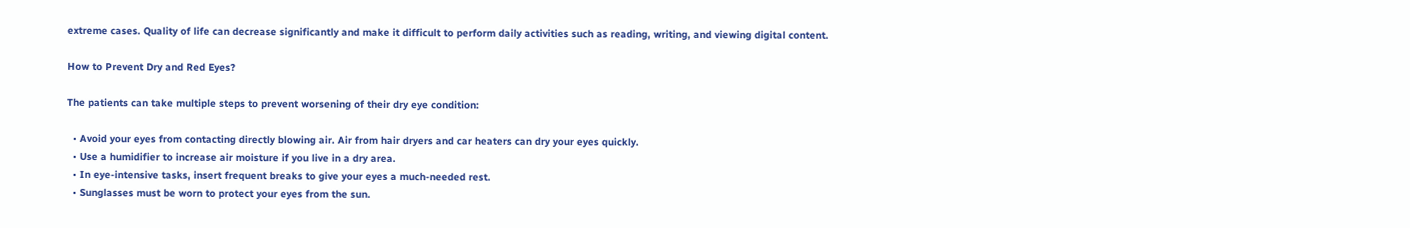extreme cases. Quality of life can decrease significantly and make it difficult to perform daily activities such as reading, writing, and viewing digital content.

How to Prevent Dry and Red Eyes?

The patients can take multiple steps to prevent worsening of their dry eye condition:

  • Avoid your eyes from contacting directly blowing air. Air from hair dryers and car heaters can dry your eyes quickly.
  • Use a humidifier to increase air moisture if you live in a dry area.
  • In eye-intensive tasks, insert frequent breaks to give your eyes a much-needed rest.
  • Sunglasses must be worn to protect your eyes from the sun.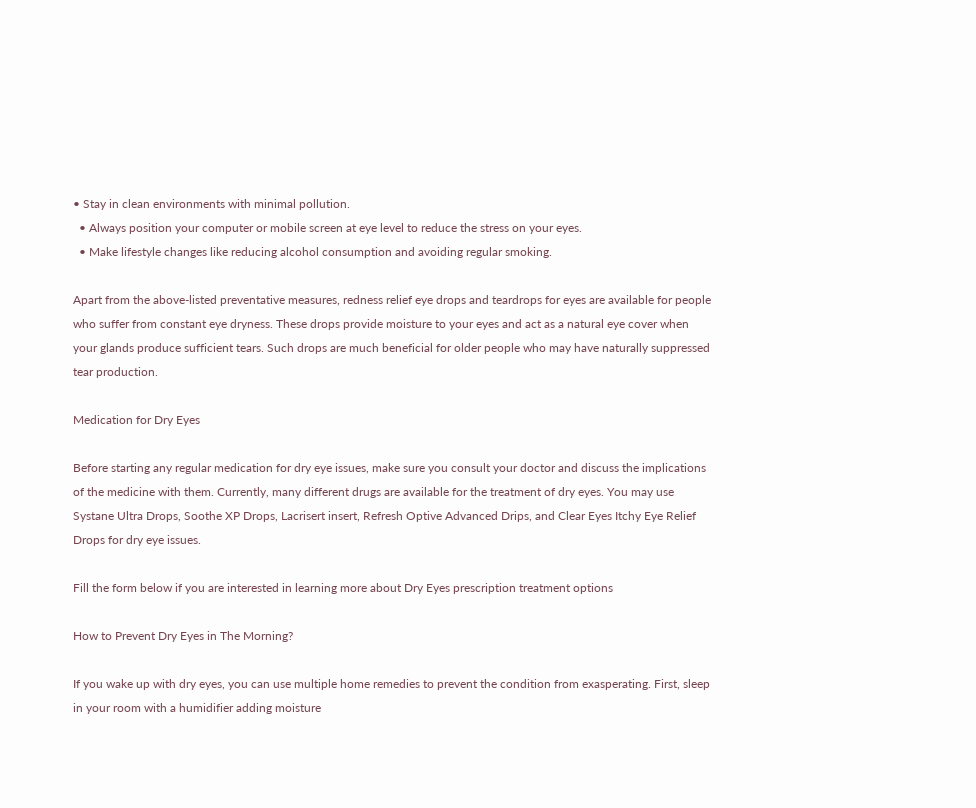• Stay in clean environments with minimal pollution.
  • Always position your computer or mobile screen at eye level to reduce the stress on your eyes.
  • Make lifestyle changes like reducing alcohol consumption and avoiding regular smoking.

Apart from the above-listed preventative measures, redness relief eye drops and teardrops for eyes are available for people who suffer from constant eye dryness. These drops provide moisture to your eyes and act as a natural eye cover when your glands produce sufficient tears. Such drops are much beneficial for older people who may have naturally suppressed tear production.

Medication for Dry Eyes

Before starting any regular medication for dry eye issues, make sure you consult your doctor and discuss the implications of the medicine with them. Currently, many different drugs are available for the treatment of dry eyes. You may use Systane Ultra Drops, Soothe XP Drops, Lacrisert insert, Refresh Optive Advanced Drips, and Clear Eyes Itchy Eye Relief Drops for dry eye issues.

Fill the form below if you are interested in learning more about Dry Eyes prescription treatment options

How to Prevent Dry Eyes in The Morning?

If you wake up with dry eyes, you can use multiple home remedies to prevent the condition from exasperating. First, sleep in your room with a humidifier adding moisture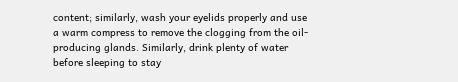content; similarly, wash your eyelids properly and use a warm compress to remove the clogging from the oil-producing glands. Similarly, drink plenty of water before sleeping to stay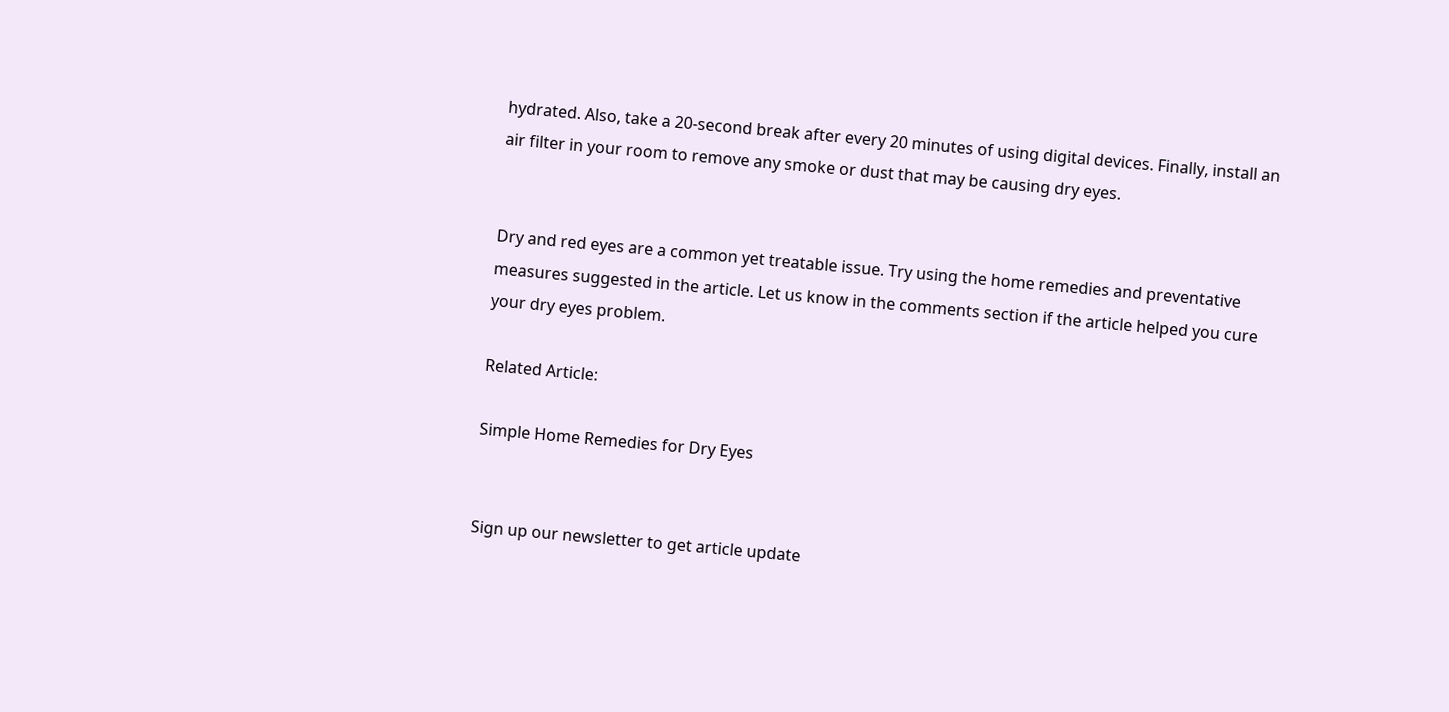hydrated. Also, take a 20-second break after every 20 minutes of using digital devices. Finally, install an air filter in your room to remove any smoke or dust that may be causing dry eyes.


Dry and red eyes are a common yet treatable issue. Try using the home remedies and preventative measures suggested in the article. Let us know in the comments section if the article helped you cure your dry eyes problem.

Related Article:

Simple Home Remedies for Dry Eyes


Sign up our newsletter to get article update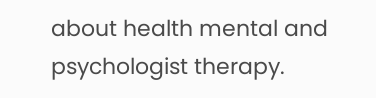about health mental and psychologist therapy.